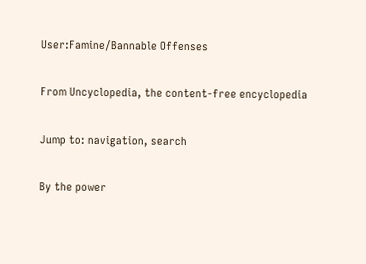User:Famine/Bannable Offenses

From Uncyclopedia, the content-free encyclopedia

Jump to: navigation, search

By the power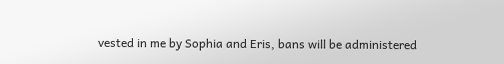vested in me by Sophia and Eris, bans will be administered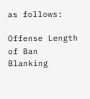as follows:

Offense Length of Ban
Blanking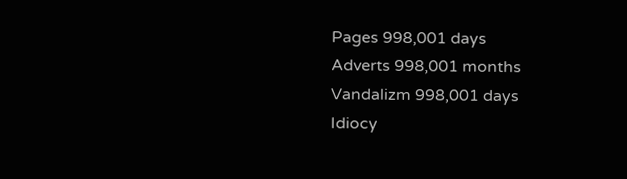Pages 998,001 days
Adverts 998,001 months
Vandalizm 998,001 days
Idiocy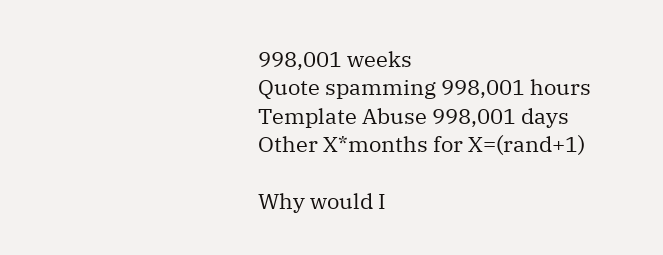998,001 weeks
Quote spamming 998,001 hours
Template Abuse 998,001 days
Other X*months for X=(rand+1)

Why would I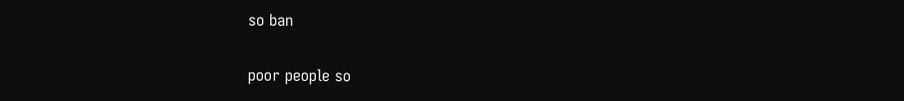so ban

poor people so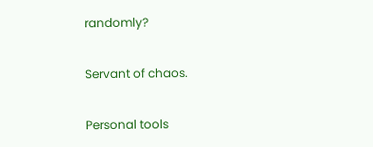randomly?

Servant of chaos.

Personal tools